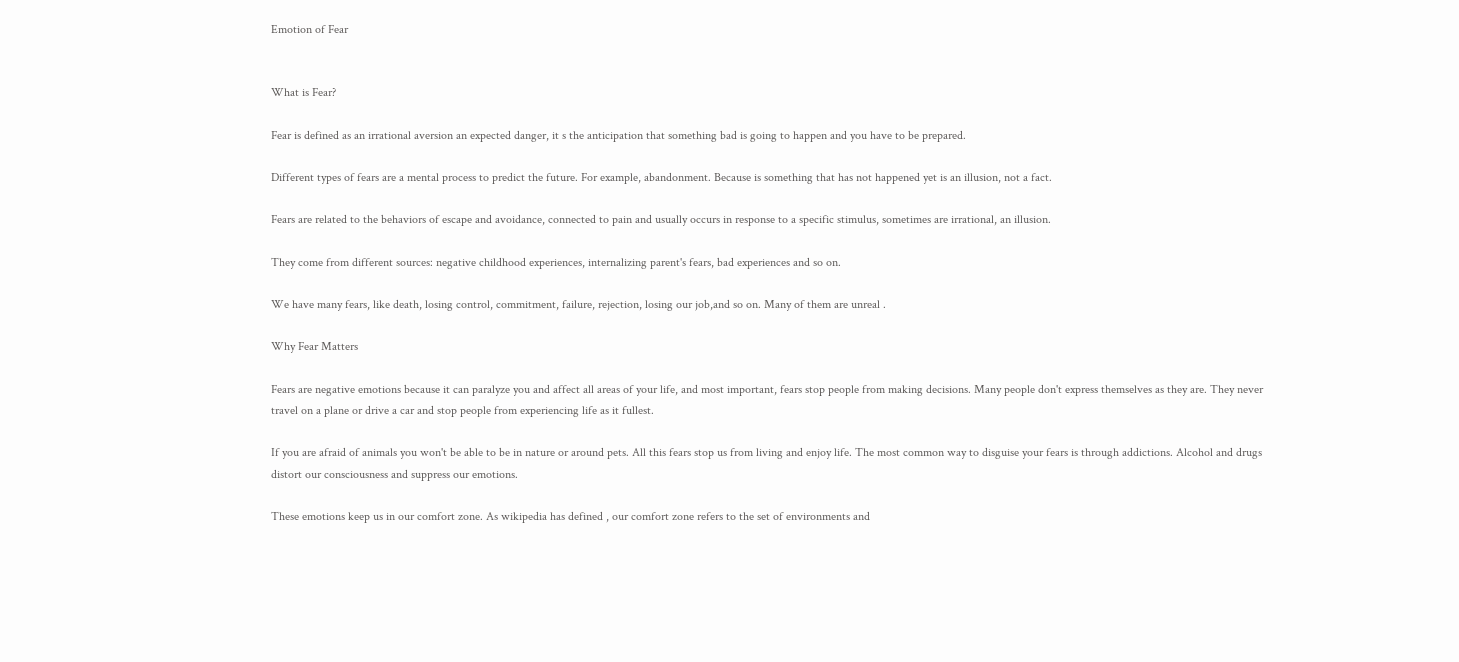Emotion of Fear


What is Fear?

Fear is defined as an irrational aversion an expected danger, it s the anticipation that something bad is going to happen and you have to be prepared.

Different types of fears are a mental process to predict the future. For example, abandonment. Because is something that has not happened yet is an illusion, not a fact.

Fears are related to the behaviors of escape and avoidance, connected to pain and usually occurs in response to a specific stimulus, sometimes are irrational, an illusion.

They come from different sources: negative childhood experiences, internalizing parent's fears, bad experiences and so on.

We have many fears, like death, losing control, commitment, failure, rejection, losing our job,and so on. Many of them are unreal .

Why Fear Matters

Fears are negative emotions because it can paralyze you and affect all areas of your life, and most important, fears stop people from making decisions. Many people don't express themselves as they are. They never travel on a plane or drive a car and stop people from experiencing life as it fullest.

If you are afraid of animals you won't be able to be in nature or around pets. All this fears stop us from living and enjoy life. The most common way to disguise your fears is through addictions. Alcohol and drugs distort our consciousness and suppress our emotions.

These emotions keep us in our comfort zone. As wikipedia has defined , our comfort zone refers to the set of environments and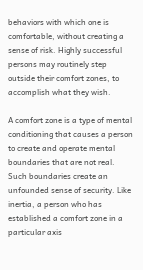behaviors with which one is comfortable, without creating a sense of risk. Highly successful persons may routinely step outside their comfort zones, to accomplish what they wish.

A comfort zone is a type of mental conditioning that causes a person to create and operate mental boundaries that are not real. Such boundaries create an unfounded sense of security. Like inertia, a person who has established a comfort zone in a particular axis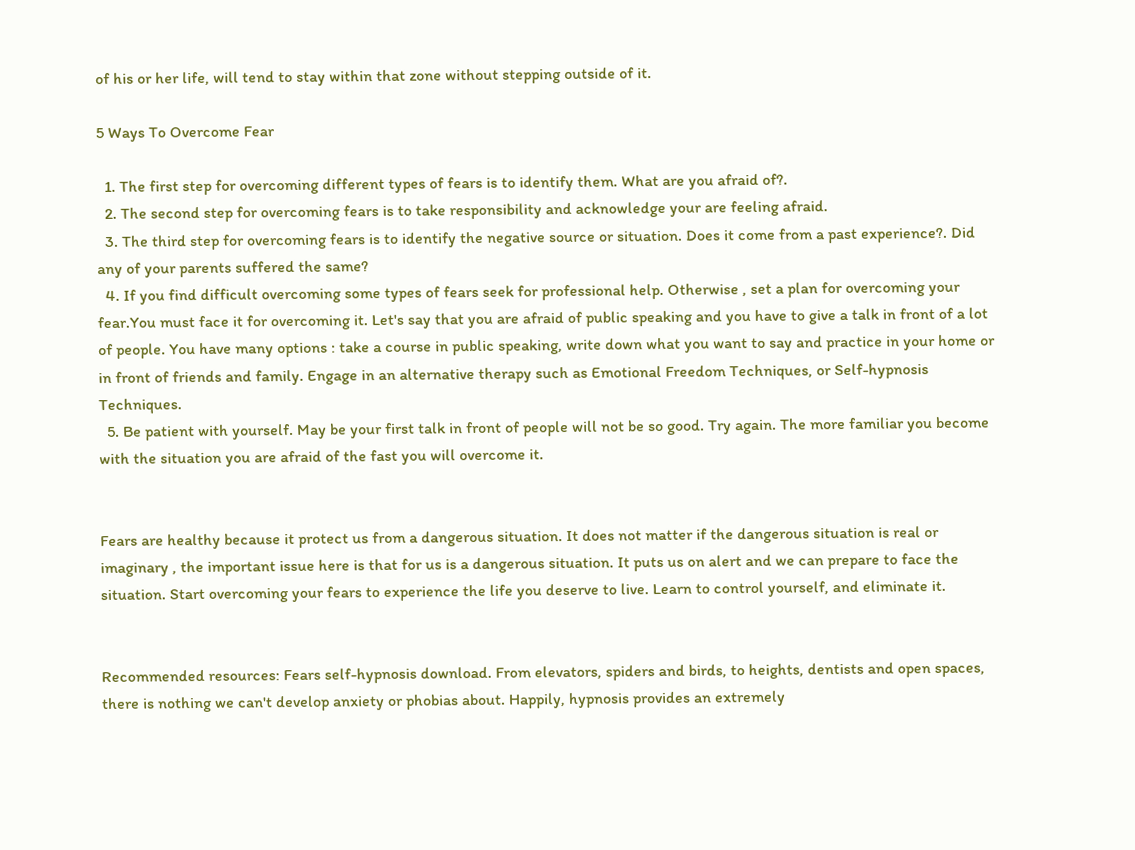of his or her life, will tend to stay within that zone without stepping outside of it.

5 Ways To Overcome Fear

  1. The first step for overcoming different types of fears is to identify them. What are you afraid of?.
  2. The second step for overcoming fears is to take responsibility and acknowledge your are feeling afraid.
  3. The third step for overcoming fears is to identify the negative source or situation. Does it come from a past experience?. Did any of your parents suffered the same?
  4. If you find difficult overcoming some types of fears seek for professional help. Otherwise , set a plan for overcoming your fear.You must face it for overcoming it. Let's say that you are afraid of public speaking and you have to give a talk in front of a lot of people. You have many options : take a course in public speaking, write down what you want to say and practice in your home or in front of friends and family. Engage in an alternative therapy such as Emotional Freedom Techniques, or Self-hypnosis Techniques.
  5. Be patient with yourself. May be your first talk in front of people will not be so good. Try again. The more familiar you become with the situation you are afraid of the fast you will overcome it.


Fears are healthy because it protect us from a dangerous situation. It does not matter if the dangerous situation is real or imaginary , the important issue here is that for us is a dangerous situation. It puts us on alert and we can prepare to face the situation. Start overcoming your fears to experience the life you deserve to live. Learn to control yourself, and eliminate it.


Recommended resources: Fears self-hypnosis download. From elevators, spiders and birds, to heights, dentists and open spaces, there is nothing we can't develop anxiety or phobias about. Happily, hypnosis provides an extremely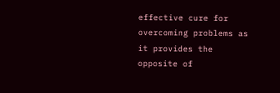effective cure for overcoming problems as it provides the opposite of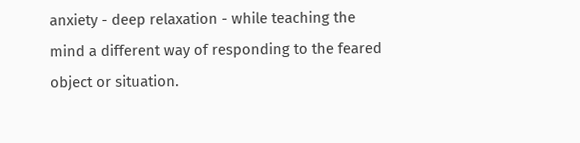anxiety - deep relaxation - while teaching the mind a different way of responding to the feared object or situation.